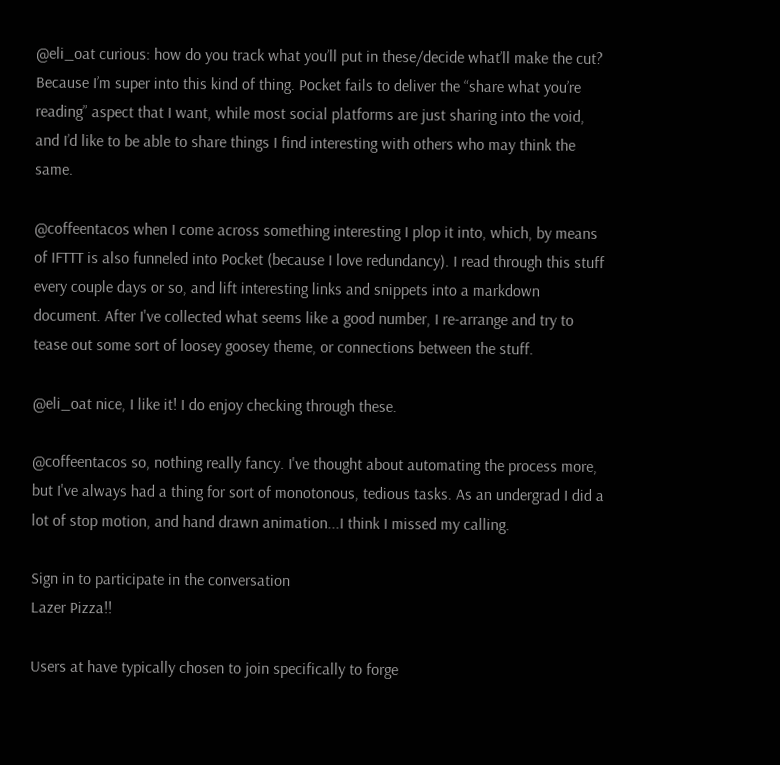@eli_oat curious: how do you track what you’ll put in these/decide what’ll make the cut? Because I’m super into this kind of thing. Pocket fails to deliver the “share what you’re reading” aspect that I want, while most social platforms are just sharing into the void, and I’d like to be able to share things I find interesting with others who may think the same.

@coffeentacos when I come across something interesting I plop it into, which, by means of IFTTT is also funneled into Pocket (because I love redundancy). I read through this stuff every couple days or so, and lift interesting links and snippets into a markdown document. After I've collected what seems like a good number, I re-arrange and try to tease out some sort of loosey goosey theme, or connections between the stuff.

@eli_oat nice, I like it! I do enjoy checking through these.

@coffeentacos so, nothing really fancy. I've thought about automating the process more, but I've always had a thing for sort of monotonous, tedious tasks. As an undergrad I did a lot of stop motion, and hand drawn animation...I think I missed my calling.

Sign in to participate in the conversation
Lazer Pizza!!

Users at have typically chosen to join specifically to forge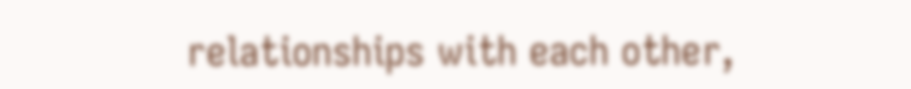relationships with each other,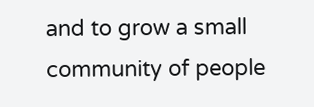and to grow a small community of people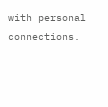with personal connections.